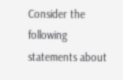Consider the following statements about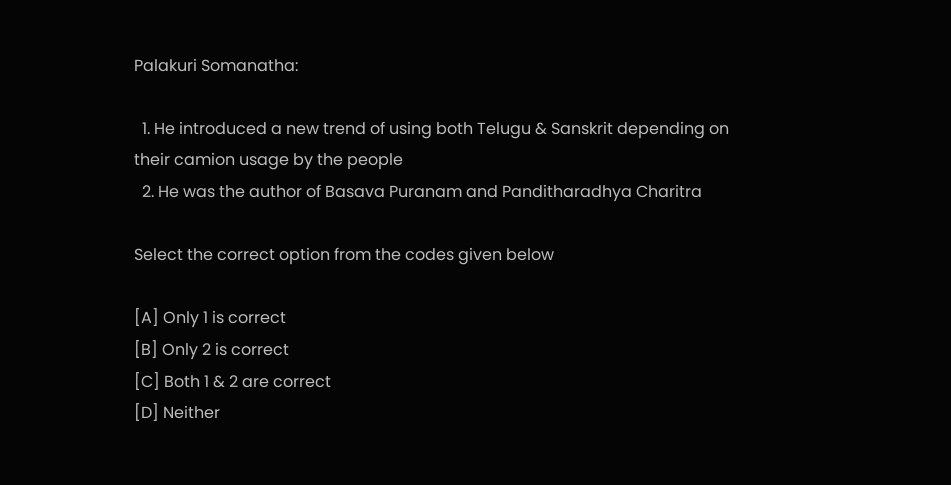Palakuri Somanatha:

  1. He introduced a new trend of using both Telugu & Sanskrit depending on their camion usage by the people
  2. He was the author of Basava Puranam and Panditharadhya Charitra

Select the correct option from the codes given below

[A] Only 1 is correct
[B] Only 2 is correct
[C] Both 1 & 2 are correct
[D] Neither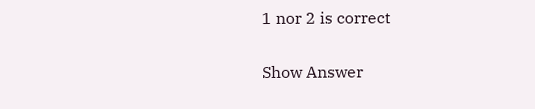1 nor 2 is correct

Show Answer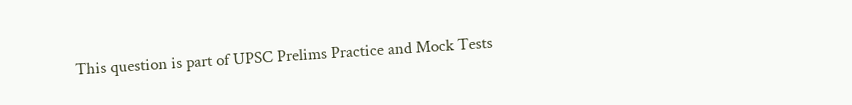This question is part of UPSC Prelims Practice and Mock Tests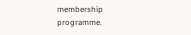membership programme.